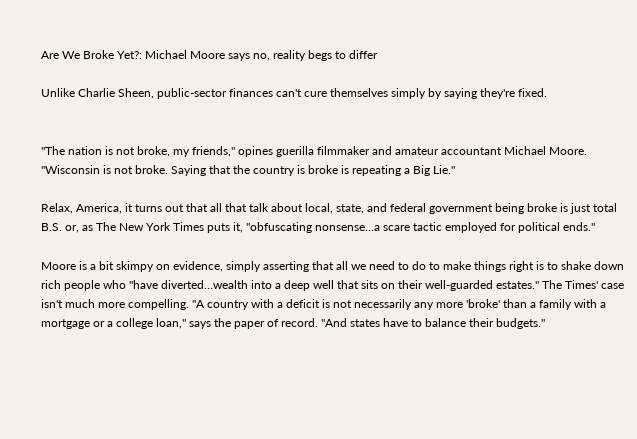Are We Broke Yet?: Michael Moore says no, reality begs to differ

Unlike Charlie Sheen, public-sector finances can't cure themselves simply by saying they're fixed.


"The nation is not broke, my friends," opines guerilla filmmaker and amateur accountant Michael Moore. "Wisconsin is not broke. Saying that the country is broke is repeating a Big Lie."

Relax, America, it turns out that all that talk about local, state, and federal government being broke is just total B.S. or, as The New York Times puts it, "obfuscating nonsense…a scare tactic employed for political ends."

Moore is a bit skimpy on evidence, simply asserting that all we need to do to make things right is to shake down rich people who "have diverted…wealth into a deep well that sits on their well-guarded estates." The Times' case isn't much more compelling. "A country with a deficit is not necessarily any more 'broke' than a family with a mortgage or a college loan," says the paper of record. "And states have to balance their budgets."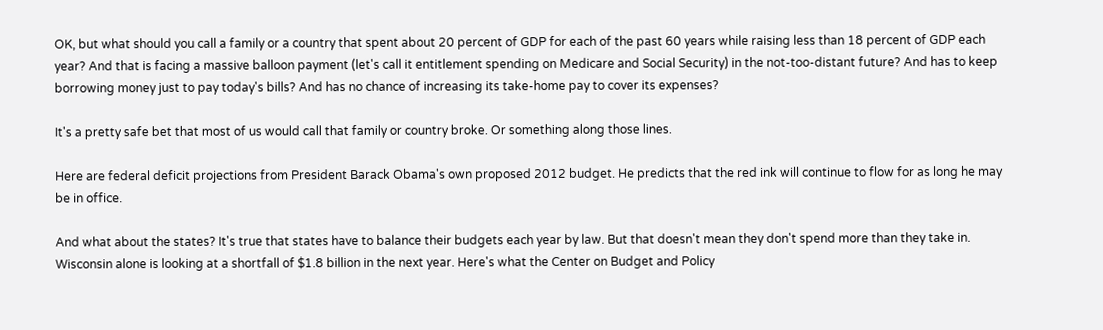OK, but what should you call a family or a country that spent about 20 percent of GDP for each of the past 60 years while raising less than 18 percent of GDP each year? And that is facing a massive balloon payment (let's call it entitlement spending on Medicare and Social Security) in the not-too-distant future? And has to keep borrowing money just to pay today's bills? And has no chance of increasing its take-home pay to cover its expenses?

It's a pretty safe bet that most of us would call that family or country broke. Or something along those lines.

Here are federal deficit projections from President Barack Obama's own proposed 2012 budget. He predicts that the red ink will continue to flow for as long he may be in office.

And what about the states? It's true that states have to balance their budgets each year by law. But that doesn't mean they don't spend more than they take in. Wisconsin alone is looking at a shortfall of $1.8 billion in the next year. Here's what the Center on Budget and Policy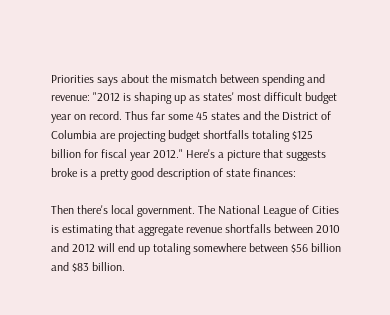Priorities says about the mismatch between spending and revenue: "2012 is shaping up as states' most difficult budget year on record. Thus far some 45 states and the District of Columbia are projecting budget shortfalls totaling $125 billion for fiscal year 2012." Here's a picture that suggests broke is a pretty good description of state finances:

Then there's local government. The National League of Cities is estimating that aggregate revenue shortfalls between 2010 and 2012 will end up totaling somewhere between $56 billion and $83 billion.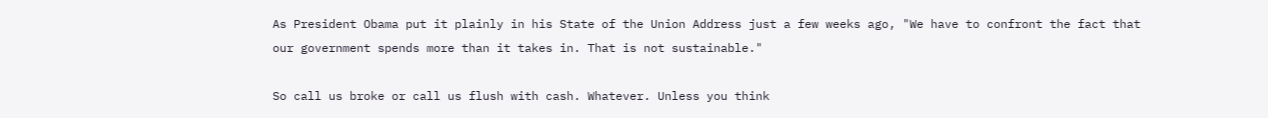As President Obama put it plainly in his State of the Union Address just a few weeks ago, "We have to confront the fact that our government spends more than it takes in. That is not sustainable."

So call us broke or call us flush with cash. Whatever. Unless you think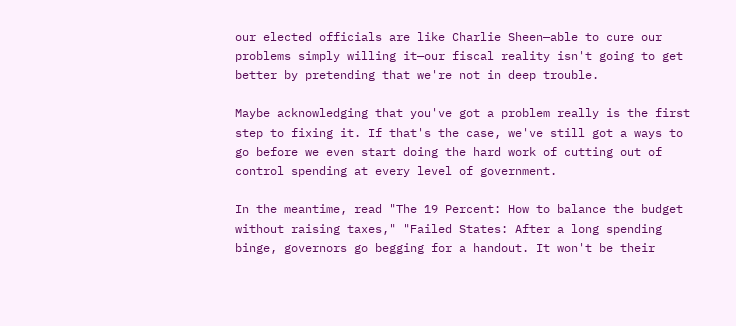our elected officials are like Charlie Sheen—able to cure our problems simply willing it—our fiscal reality isn't going to get better by pretending that we're not in deep trouble.

Maybe acknowledging that you've got a problem really is the first step to fixing it. If that's the case, we've still got a ways to go before we even start doing the hard work of cutting out of control spending at every level of government.

In the meantime, read "The 19 Percent: How to balance the budget without raising taxes," "Failed States: After a long spending binge, governors go begging for a handout. It won't be their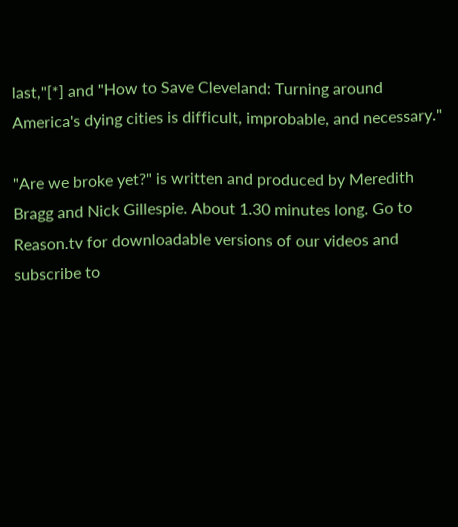last,"[*] and "How to Save Cleveland: Turning around America's dying cities is difficult, improbable, and necessary."

"Are we broke yet?" is written and produced by Meredith Bragg and Nick Gillespie. About 1.30 minutes long. Go to Reason.tv for downloadable versions of our videos and subscribe to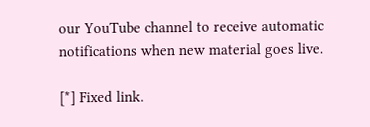our YouTube channel to receive automatic notifications when new material goes live.

[*] Fixed link.